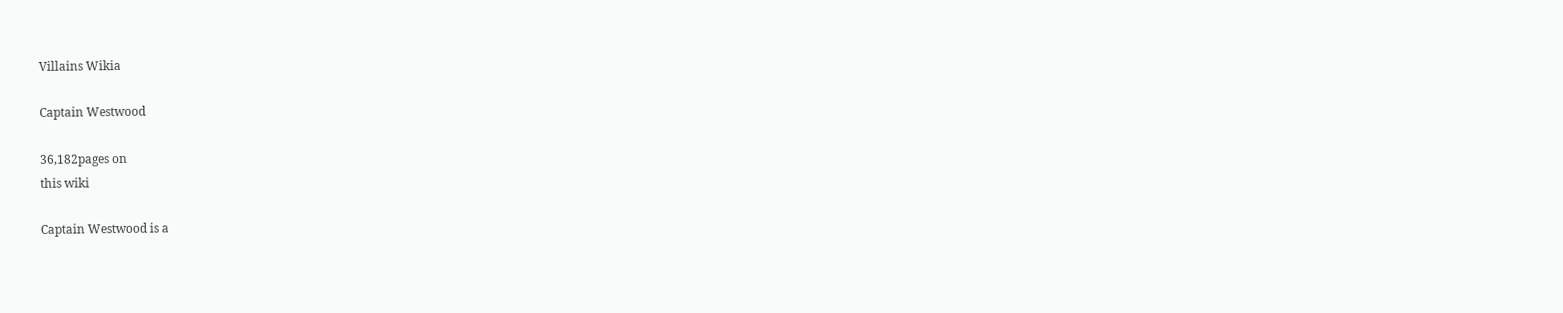Villains Wikia

Captain Westwood

36,182pages on
this wiki

Captain Westwood is a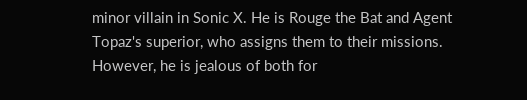minor villain in Sonic X. He is Rouge the Bat and Agent Topaz's superior, who assigns them to their missions. However, he is jealous of both for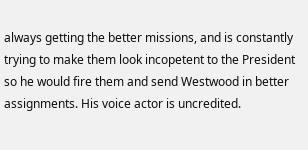always getting the better missions, and is constantly trying to make them look incopetent to the President so he would fire them and send Westwood in better assignments. His voice actor is uncredited.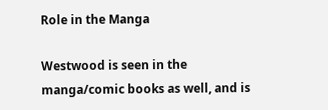Role in the Manga

Westwood is seen in the manga/comic books as well, and is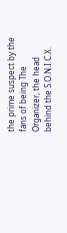the prime suspect by the fans of being The Organizer, the head behind the S.O.N.I.C.X.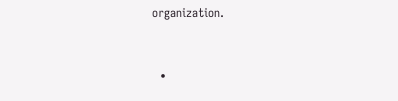organization.


  •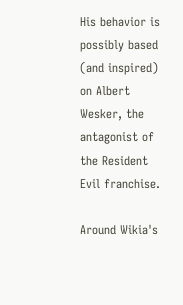His behavior is possibly based (and inspired) on Albert Wesker, the antagonist of the Resident Evil franchise.

Around Wikia's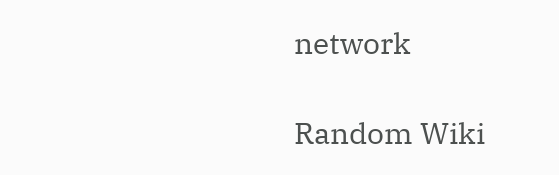network

Random Wiki